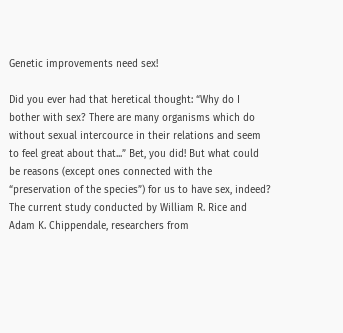Genetic improvements need sex!

Did you ever had that heretical thought: “Why do I bother with sex? There are many organisms which do without sexual intercource in their relations and seem to feel great about that...” Bet, you did! But what could be reasons (except ones connected with the “preservation of the species”) for us to have sex, indeed? The current study conducted by William R. Rice and Adam K. Chippendale, researchers from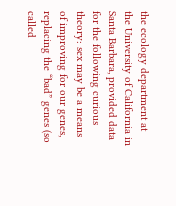the ecology department at the University of California in Santa Barbara, provided data for the following curious theory: sex may be a means of improving for our genes, replacing the “bad” genes (so called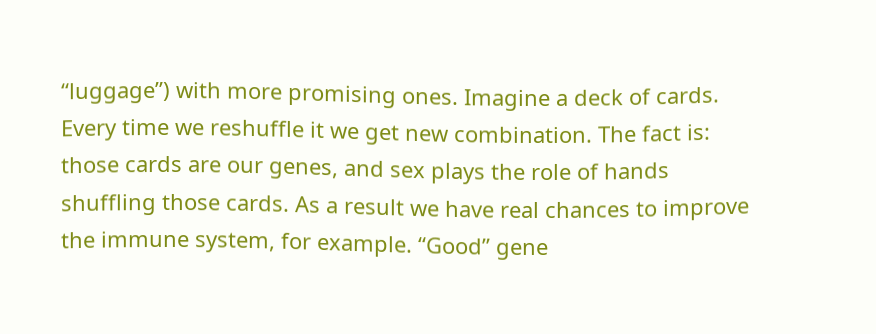“luggage”) with more promising ones. Imagine a deck of cards. Every time we reshuffle it we get new combination. The fact is: those cards are our genes, and sex plays the role of hands shuffling those cards. As a result we have real chances to improve the immune system, for example. “Good” gene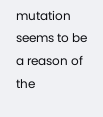mutation seems to be a reason of the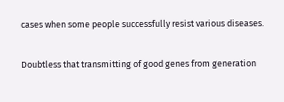cases when some people successfully resist various diseases.

Doubtless that transmitting of good genes from generation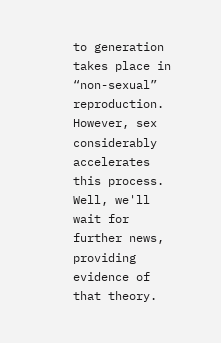to generation takes place in “non-sexual” reproduction. However, sex considerably accelerates this process. Well, we'll wait for further news, providing evidence of that theory.